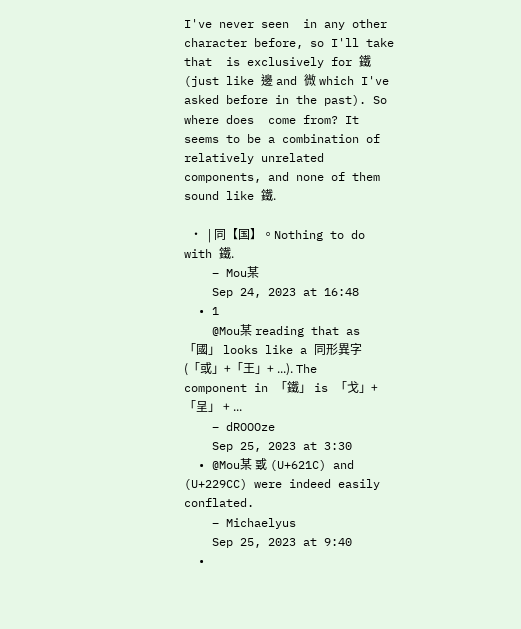I've never seen  in any other character before, so I'll take that  is exclusively for 鐵 (just like 邊 and 微 which I've asked before in the past). So where does  come from? It seems to be a combination of relatively unrelated components, and none of them sound like 鐵.

  •  | 同【国】。Nothing to do with 鐵.
    – Mou某
    Sep 24, 2023 at 16:48
  • 1
    @Mou某 reading that as 「國」 looks like a 同形異字 (「或」+「王」+ ...). The component in 「鐵」 is 「戈」+「呈」 + ...
    – dROOOze
    Sep 25, 2023 at 3:30
  • @Mou某 戜 (U+621C) and  (U+229CC) were indeed easily conflated.
    – Michaelyus
    Sep 25, 2023 at 9:40
  •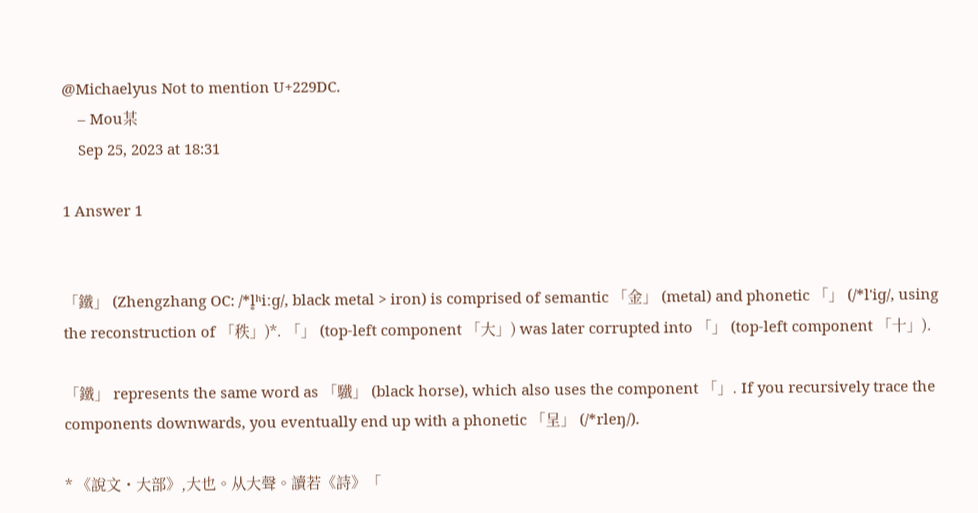@Michaelyus Not to mention U+229DC.
    – Mou某
    Sep 25, 2023 at 18:31

1 Answer 1


「鐵」 (Zhengzhang OC: /*l̥ʰiːɡ/, black metal > iron) is comprised of semantic 「金」 (metal) and phonetic 「」 (/*l'iɡ/, using the reconstruction of 「秩」)*. 「」 (top-left component 「大」) was later corrupted into 「」 (top-left component 「十」).

「鐵」 represents the same word as 「驖」 (black horse), which also uses the component 「」. If you recursively trace the components downwards, you eventually end up with a phonetic 「呈」 (/*rleŋ/).

* 《說文・大部》,大也。从大聲。讀若《詩》「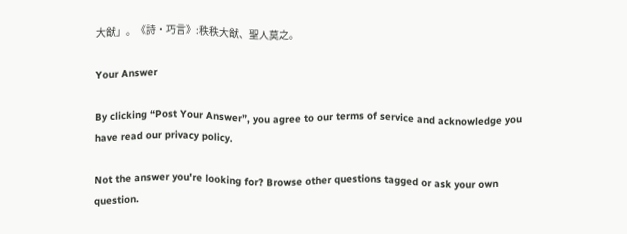大猷」。《詩・巧言》:秩秩大猷、聖人莫之。

Your Answer

By clicking “Post Your Answer”, you agree to our terms of service and acknowledge you have read our privacy policy.

Not the answer you're looking for? Browse other questions tagged or ask your own question.